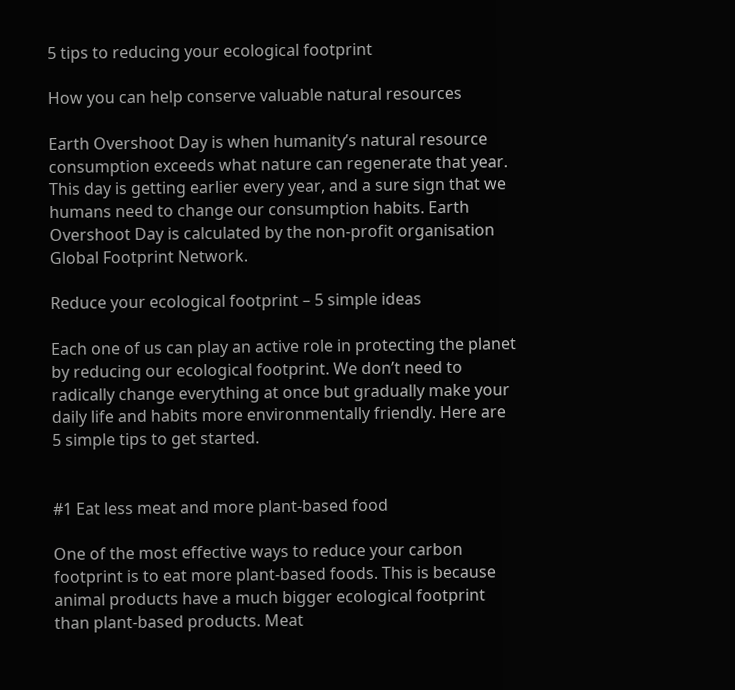5 tips to reducing your ecological footprint

How you can help conserve valuable natural resources

Earth Overshoot Day is when humanity’s natural resource consumption exceeds what nature can regenerate that year. This day is getting earlier every year, and a sure sign that we humans need to change our consumption habits. Earth Overshoot Day is calculated by the non-profit organisation Global Footprint Network.

Reduce your ecological footprint – 5 simple ideas

Each one of us can play an active role in protecting the planet by reducing our ecological footprint. We don’t need to radically change everything at once but gradually make your daily life and habits more environmentally friendly. Here are 5 simple tips to get started.


#1 Eat less meat and more plant-based food

One of the most effective ways to reduce your carbon footprint is to eat more plant-based foods. This is because animal products have a much bigger ecological footprint than plant-based products. Meat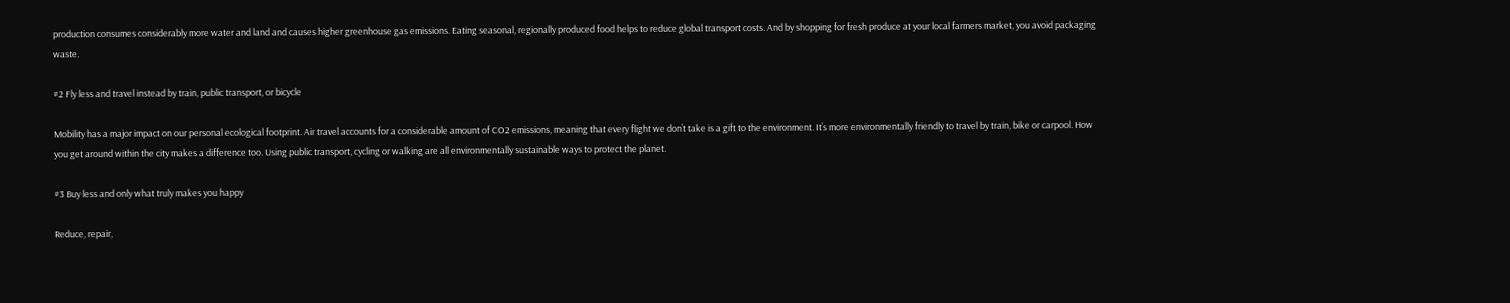production consumes considerably more water and land and causes higher greenhouse gas emissions. Eating seasonal, regionally produced food helps to reduce global transport costs. And by shopping for fresh produce at your local farmers market, you avoid packaging waste.

#2 Fly less and travel instead by train, public transport, or bicycle

Mobility has a major impact on our personal ecological footprint. Air travel accounts for a considerable amount of CO2 emissions, meaning that every flight we don’t take is a gift to the environment. It’s more environmentally friendly to travel by train, bike or carpool. How you get around within the city makes a difference too. Using public transport, cycling or walking are all environmentally sustainable ways to protect the planet.

#3 Buy less and only what truly makes you happy

Reduce, repair,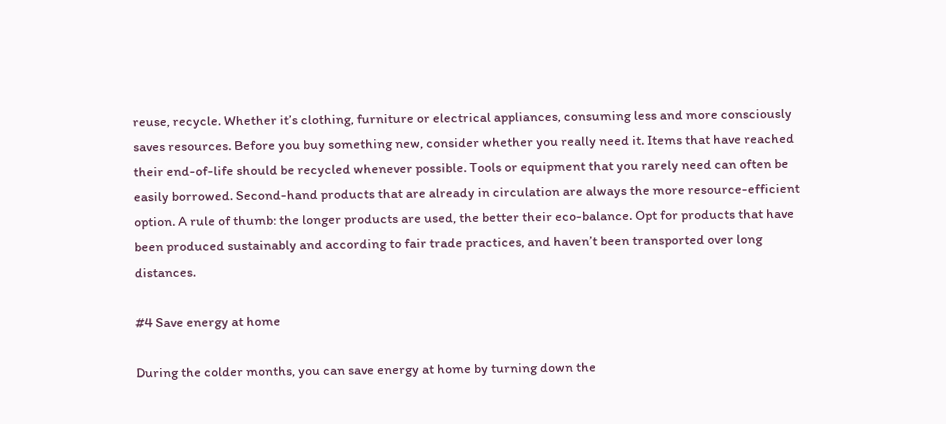reuse, recycle. Whether it’s clothing, furniture or electrical appliances, consuming less and more consciously saves resources. Before you buy something new, consider whether you really need it. Items that have reached their end-of-life should be recycled whenever possible. Tools or equipment that you rarely need can often be easily borrowed. Second-hand products that are already in circulation are always the more resource-efficient option. A rule of thumb: the longer products are used, the better their eco-balance. Opt for products that have been produced sustainably and according to fair trade practices, and haven’t been transported over long distances.

#4 Save energy at home

During the colder months, you can save energy at home by turning down the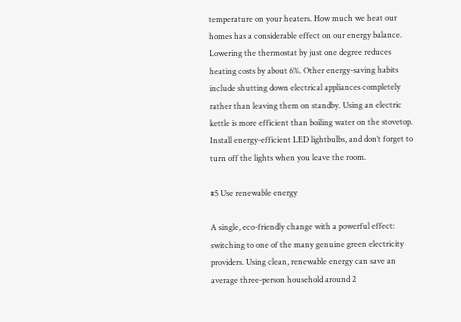temperature on your heaters. How much we heat our homes has a considerable effect on our energy balance. Lowering the thermostat by just one degree reduces heating costs by about 6%. Other energy-saving habits include shutting down electrical appliances completely rather than leaving them on standby. Using an electric kettle is more efficient than boiling water on the stovetop. Install energy-efficient LED lightbulbs, and don’t forget to turn off the lights when you leave the room.

#5 Use renewable energy

A single, eco-friendly change with a powerful effect: switching to one of the many genuine green electricity providers. Using clean, renewable energy can save an average three-person household around 2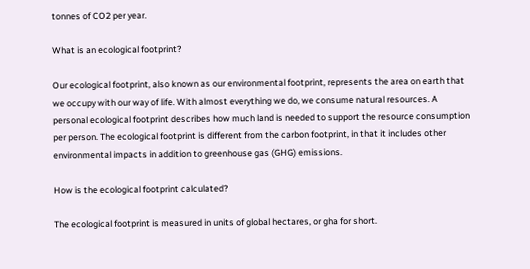tonnes of CO2 per year.

What is an ecological footprint?

Our ecological footprint, also known as our environmental footprint, represents the area on earth that we occupy with our way of life. With almost everything we do, we consume natural resources. A personal ecological footprint describes how much land is needed to support the resource consumption per person. The ecological footprint is different from the carbon footprint, in that it includes other environmental impacts in addition to greenhouse gas (GHG) emissions.

How is the ecological footprint calculated?

The ecological footprint is measured in units of global hectares, or gha for short.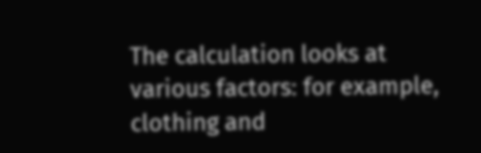The calculation looks at various factors: for example, clothing and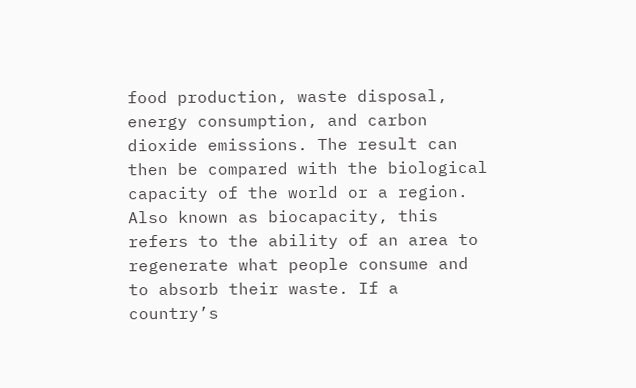food production, waste disposal, energy consumption, and carbon dioxide emissions. The result can then be compared with the biological capacity of the world or a region. Also known as biocapacity, this refers to the ability of an area to regenerate what people consume and to absorb their waste. If a country’s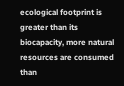ecological footprint is greater than its biocapacity, more natural resources are consumed than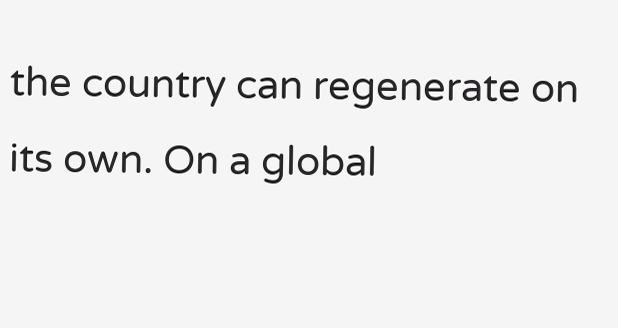the country can regenerate on its own. On a global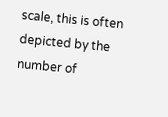scale, this is often depicted by the number of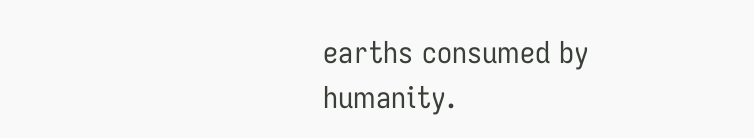earths consumed by humanity.